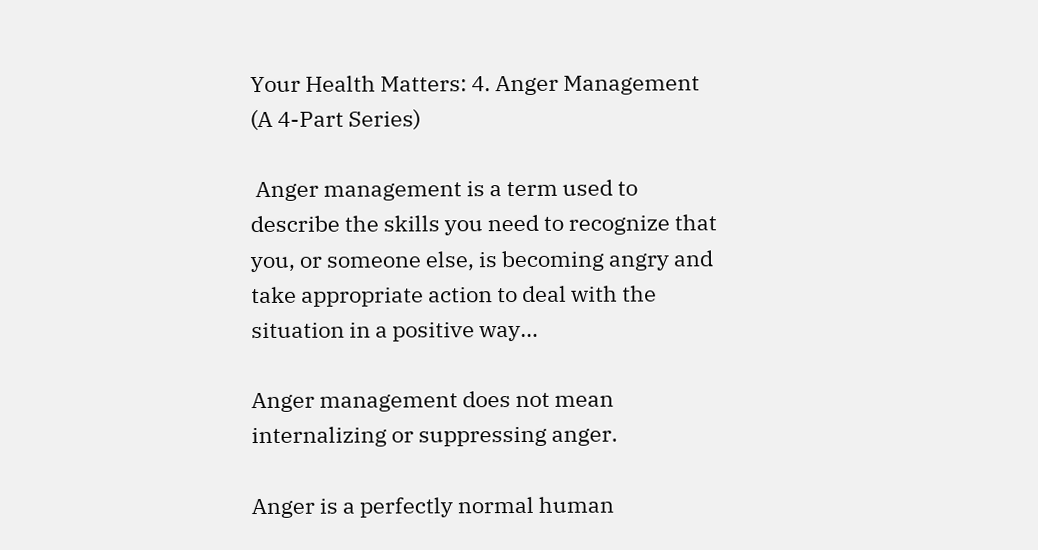Your Health Matters: 4. Anger Management (A 4-Part Series)

 Anger management is a term used to describe the skills you need to recognize that you, or someone else, is becoming angry and take appropriate action to deal with the situation in a positive way…

Anger management does not mean internalizing or suppressing anger.

Anger is a perfectly normal human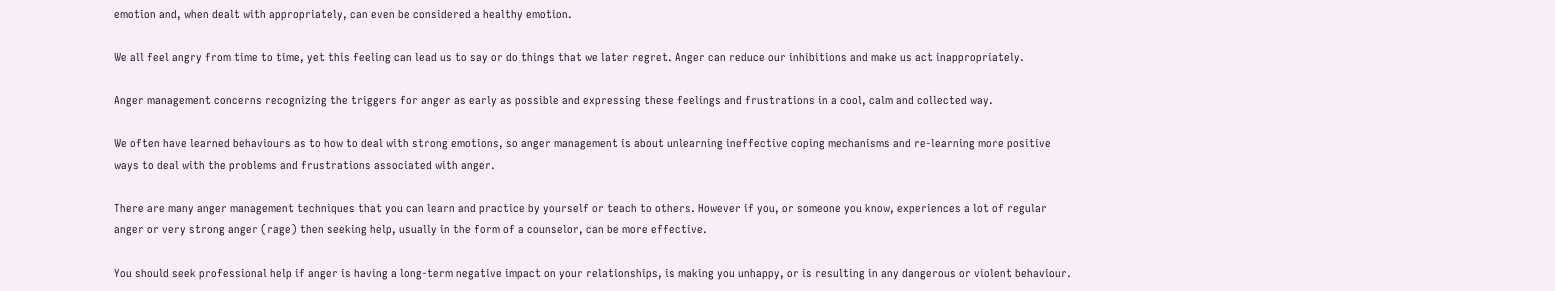emotion and, when dealt with appropriately, can even be considered a healthy emotion.

We all feel angry from time to time, yet this feeling can lead us to say or do things that we later regret. Anger can reduce our inhibitions and make us act inappropriately.

Anger management concerns recognizing the triggers for anger as early as possible and expressing these feelings and frustrations in a cool, calm and collected way.

We often have learned behaviours as to how to deal with strong emotions, so anger management is about unlearning ineffective coping mechanisms and re-learning more positive ways to deal with the problems and frustrations associated with anger.

There are many anger management techniques that you can learn and practice by yourself or teach to others. However if you, or someone you know, experiences a lot of regular anger or very strong anger (rage) then seeking help, usually in the form of a counselor, can be more effective.

You should seek professional help if anger is having a long-term negative impact on your relationships, is making you unhappy, or is resulting in any dangerous or violent behaviour.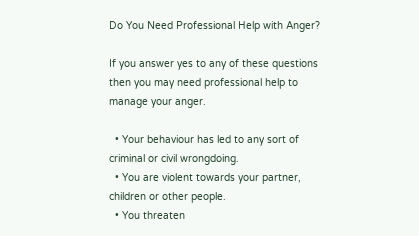Do You Need Professional Help with Anger?

If you answer yes to any of these questions then you may need professional help to manage your anger.

  • Your behaviour has led to any sort of criminal or civil wrongdoing.
  • You are violent towards your partner, children or other people.
  • You threaten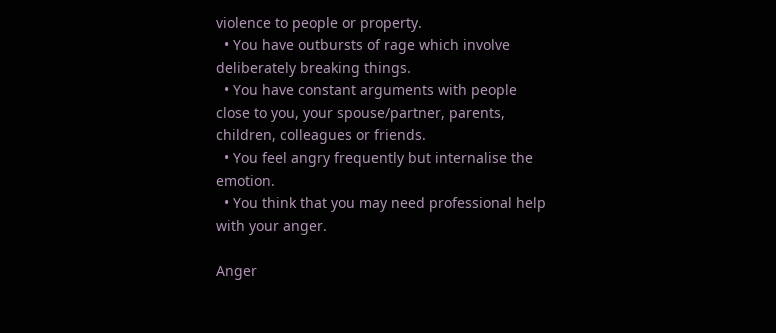violence to people or property.
  • You have outbursts of rage which involve deliberately breaking things.
  • You have constant arguments with people close to you, your spouse/partner, parents, children, colleagues or friends.
  • You feel angry frequently but internalise the emotion.
  • You think that you may need professional help with your anger.

Anger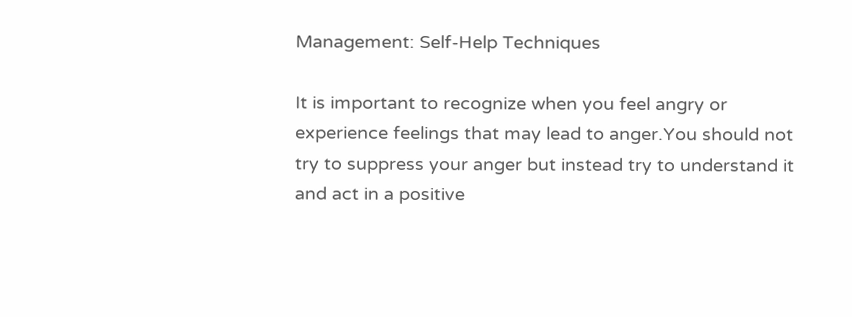Management: Self-Help Techniques

It is important to recognize when you feel angry or experience feelings that may lead to anger.You should not try to suppress your anger but instead try to understand it and act in a positive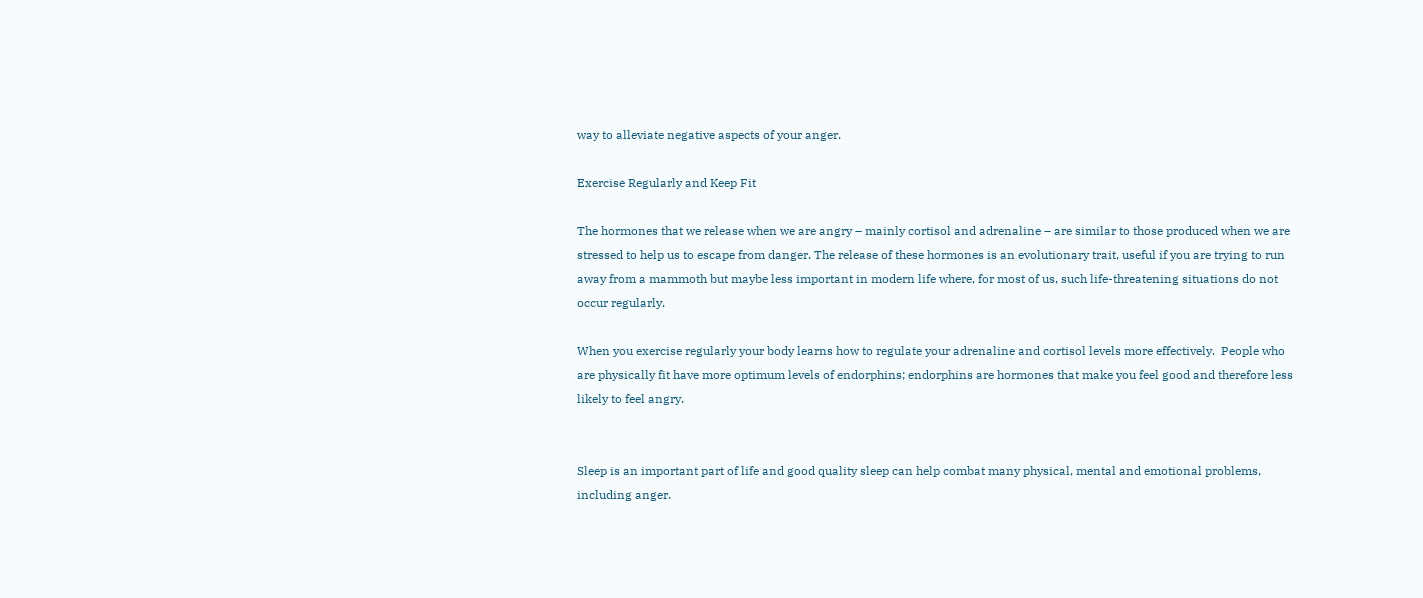way to alleviate negative aspects of your anger.

Exercise Regularly and Keep Fit

The hormones that we release when we are angry – mainly cortisol and adrenaline – are similar to those produced when we are stressed to help us to escape from danger. The release of these hormones is an evolutionary trait, useful if you are trying to run away from a mammoth but maybe less important in modern life where, for most of us, such life-threatening situations do not occur regularly.

When you exercise regularly your body learns how to regulate your adrenaline and cortisol levels more effectively.  People who are physically fit have more optimum levels of endorphins; endorphins are hormones that make you feel good and therefore less likely to feel angry.


Sleep is an important part of life and good quality sleep can help combat many physical, mental and emotional problems, including anger.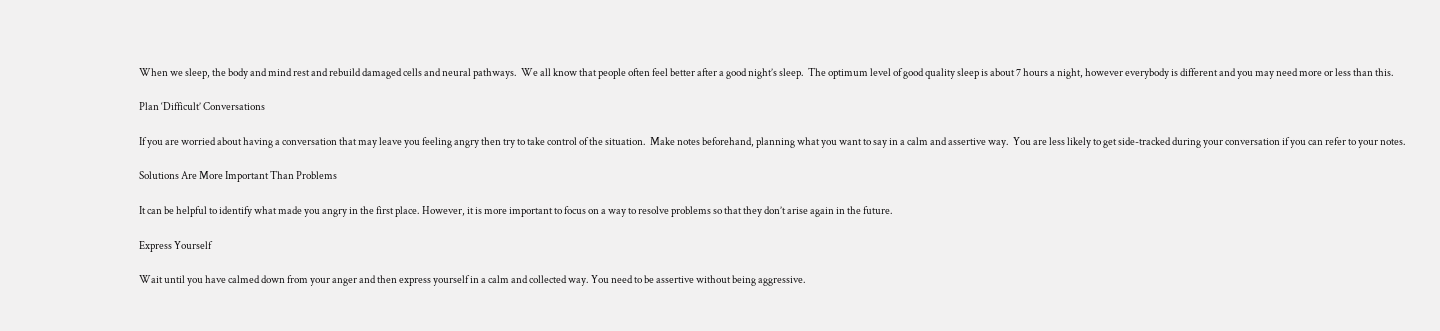When we sleep, the body and mind rest and rebuild damaged cells and neural pathways.  We all know that people often feel better after a good night’s sleep.  The optimum level of good quality sleep is about 7 hours a night, however everybody is different and you may need more or less than this.

Plan ‘Difficult’ Conversations

If you are worried about having a conversation that may leave you feeling angry then try to take control of the situation.  Make notes beforehand, planning what you want to say in a calm and assertive way.  You are less likely to get side-tracked during your conversation if you can refer to your notes.

Solutions Are More Important Than Problems

It can be helpful to identify what made you angry in the first place. However, it is more important to focus on a way to resolve problems so that they don’t arise again in the future.

Express Yourself

Wait until you have calmed down from your anger and then express yourself in a calm and collected way. You need to be assertive without being aggressive.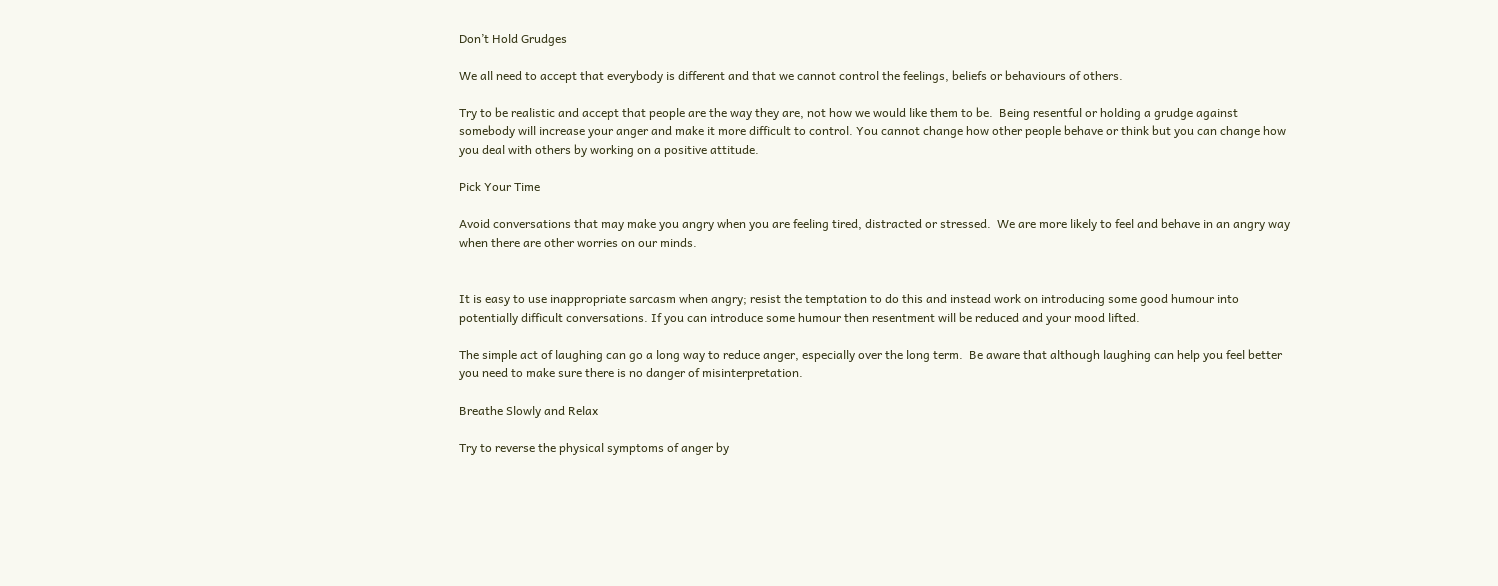Don’t Hold Grudges

We all need to accept that everybody is different and that we cannot control the feelings, beliefs or behaviours of others.

Try to be realistic and accept that people are the way they are, not how we would like them to be.  Being resentful or holding a grudge against somebody will increase your anger and make it more difficult to control. You cannot change how other people behave or think but you can change how you deal with others by working on a positive attitude.

Pick Your Time

Avoid conversations that may make you angry when you are feeling tired, distracted or stressed.  We are more likely to feel and behave in an angry way when there are other worries on our minds.


It is easy to use inappropriate sarcasm when angry; resist the temptation to do this and instead work on introducing some good humour into potentially difficult conversations. If you can introduce some humour then resentment will be reduced and your mood lifted.

The simple act of laughing can go a long way to reduce anger, especially over the long term.  Be aware that although laughing can help you feel better you need to make sure there is no danger of misinterpretation.

Breathe Slowly and Relax

Try to reverse the physical symptoms of anger by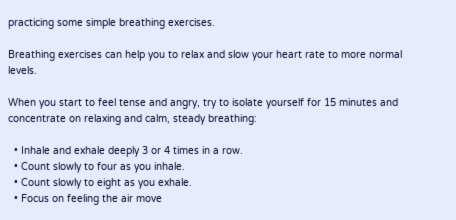practicing some simple breathing exercises.

Breathing exercises can help you to relax and slow your heart rate to more normal levels.

When you start to feel tense and angry, try to isolate yourself for 15 minutes and concentrate on relaxing and calm, steady breathing:

  • Inhale and exhale deeply 3 or 4 times in a row.
  • Count slowly to four as you inhale.
  • Count slowly to eight as you exhale.
  • Focus on feeling the air move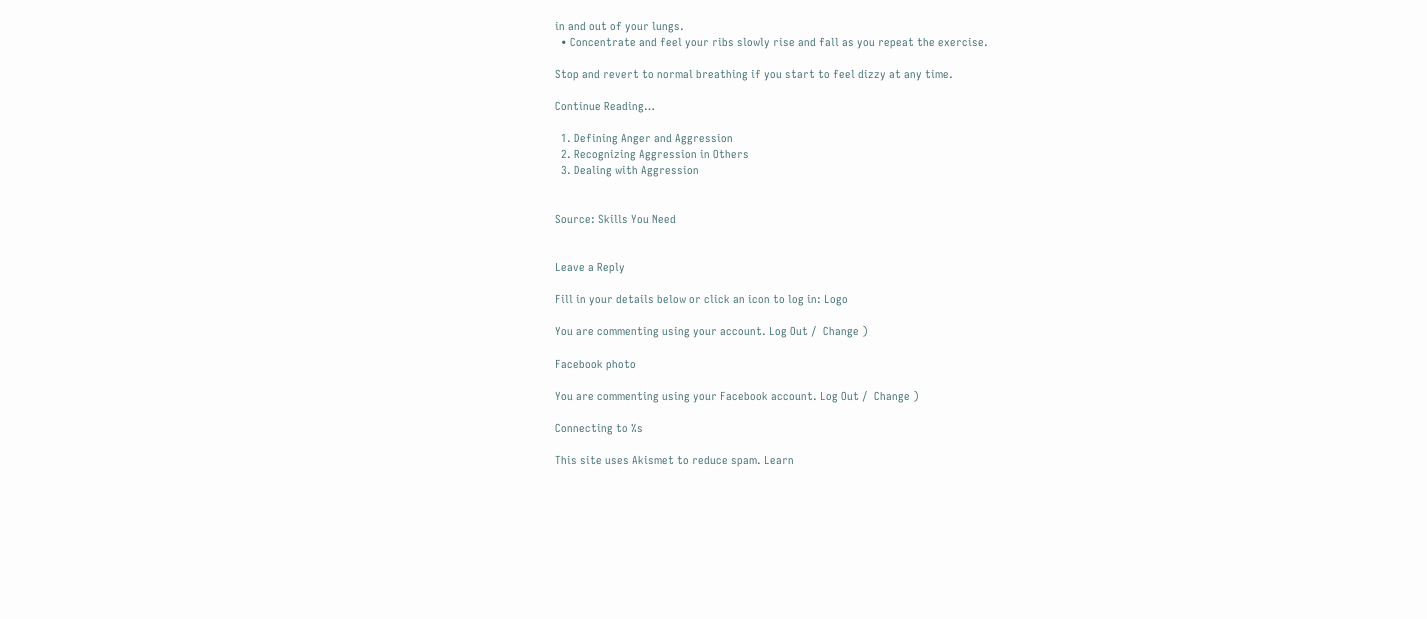in and out of your lungs.
  • Concentrate and feel your ribs slowly rise and fall as you repeat the exercise.

Stop and revert to normal breathing if you start to feel dizzy at any time.

Continue Reading…

  1. Defining Anger and Aggression
  2. Recognizing Aggression in Others
  3. Dealing with Aggression


Source: Skills You Need


Leave a Reply

Fill in your details below or click an icon to log in: Logo

You are commenting using your account. Log Out /  Change )

Facebook photo

You are commenting using your Facebook account. Log Out /  Change )

Connecting to %s

This site uses Akismet to reduce spam. Learn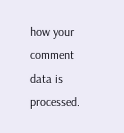how your comment data is processed.